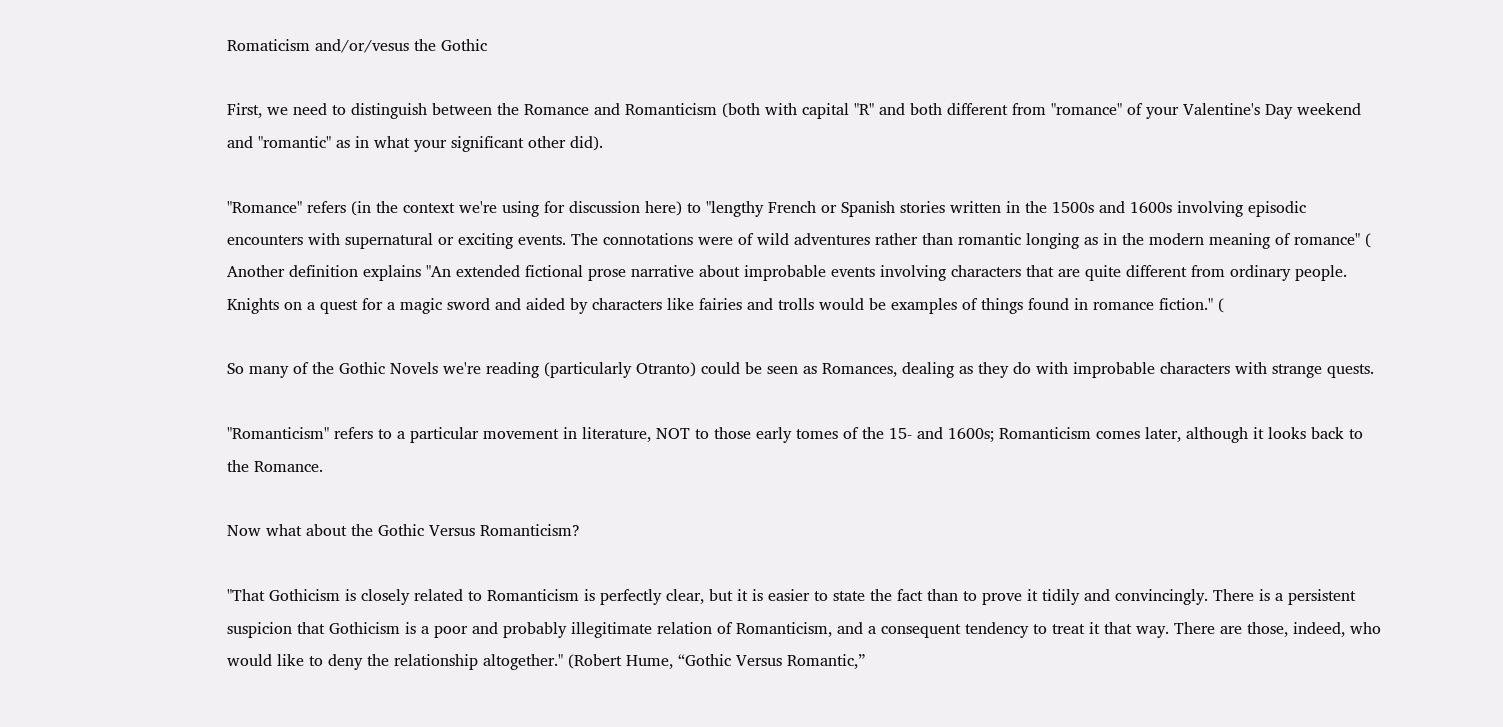Romaticism and/or/vesus the Gothic

First, we need to distinguish between the Romance and Romanticism (both with capital "R" and both different from "romance" of your Valentine's Day weekend and "romantic" as in what your significant other did).

"Romance" refers (in the context we're using for discussion here) to "lengthy French or Spanish stories written in the 1500s and 1600s involving episodic encounters with supernatural or exciting events. The connotations were of wild adventures rather than romantic longing as in the modern meaning of romance" ( Another definition explains "An extended fictional prose narrative about improbable events involving characters that are quite different from ordinary people. Knights on a quest for a magic sword and aided by characters like fairies and trolls would be examples of things found in romance fiction." (

So many of the Gothic Novels we're reading (particularly Otranto) could be seen as Romances, dealing as they do with improbable characters with strange quests.

"Romanticism" refers to a particular movement in literature, NOT to those early tomes of the 15- and 1600s; Romanticism comes later, although it looks back to the Romance.

Now what about the Gothic Versus Romanticism?

"That Gothicism is closely related to Romanticism is perfectly clear, but it is easier to state the fact than to prove it tidily and convincingly. There is a persistent suspicion that Gothicism is a poor and probably illegitimate relation of Romanticism, and a consequent tendency to treat it that way. There are those, indeed, who would like to deny the relationship altogether." (Robert Hume, “Gothic Versus Romantic,”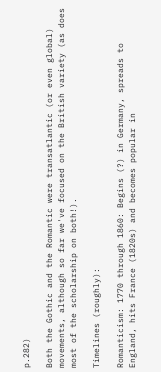p.282)

Both the Gothic and the Romantic were transatlantic (or even global) movements, although so far we've focused on the British variety (as does most of the scholarship on both!).

Timelines (roughly):

Romanticism: 1770 through 1860: Begins (?) in Germany, spreads to England, hits France (1820s) and becomes popular in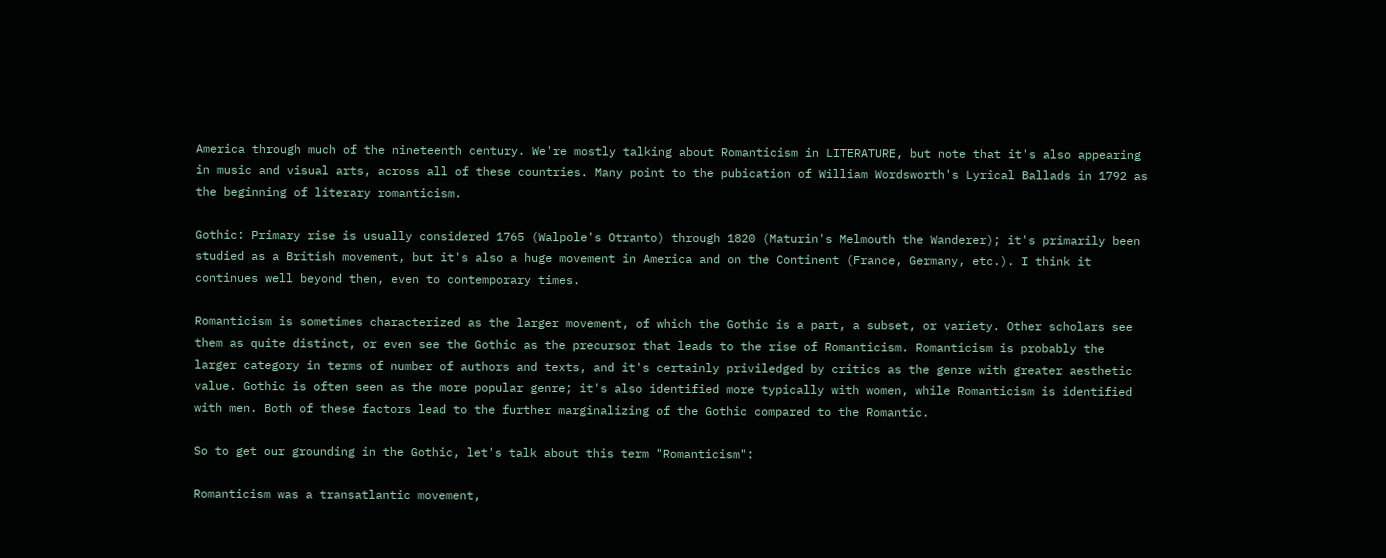America through much of the nineteenth century. We're mostly talking about Romanticism in LITERATURE, but note that it's also appearing in music and visual arts, across all of these countries. Many point to the pubication of William Wordsworth's Lyrical Ballads in 1792 as the beginning of literary romanticism.

Gothic: Primary rise is usually considered 1765 (Walpole's Otranto) through 1820 (Maturin's Melmouth the Wanderer); it's primarily been studied as a British movement, but it's also a huge movement in America and on the Continent (France, Germany, etc.). I think it continues well beyond then, even to contemporary times.

Romanticism is sometimes characterized as the larger movement, of which the Gothic is a part, a subset, or variety. Other scholars see them as quite distinct, or even see the Gothic as the precursor that leads to the rise of Romanticism. Romanticism is probably the larger category in terms of number of authors and texts, and it's certainly priviledged by critics as the genre with greater aesthetic value. Gothic is often seen as the more popular genre; it's also identified more typically with women, while Romanticism is identified with men. Both of these factors lead to the further marginalizing of the Gothic compared to the Romantic.

So to get our grounding in the Gothic, let's talk about this term "Romanticism":

Romanticism was a transatlantic movement,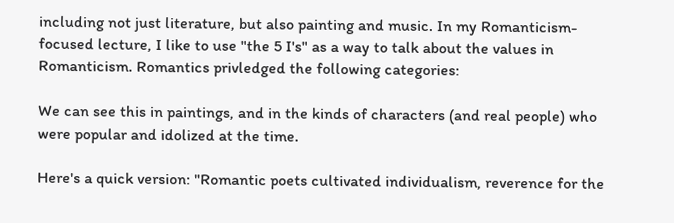including not just literature, but also painting and music. In my Romanticism-focused lecture, I like to use "the 5 I's" as a way to talk about the values in Romanticism. Romantics privledged the following categories:

We can see this in paintings, and in the kinds of characters (and real people) who were popular and idolized at the time.

Here's a quick version: "Romantic poets cultivated individualism, reverence for the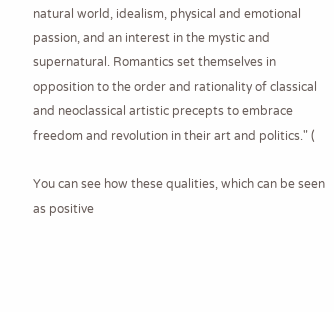natural world, idealism, physical and emotional passion, and an interest in the mystic and supernatural. Romantics set themselves in opposition to the order and rationality of classical and neoclassical artistic precepts to embrace freedom and revolution in their art and politics." (

You can see how these qualities, which can be seen as positive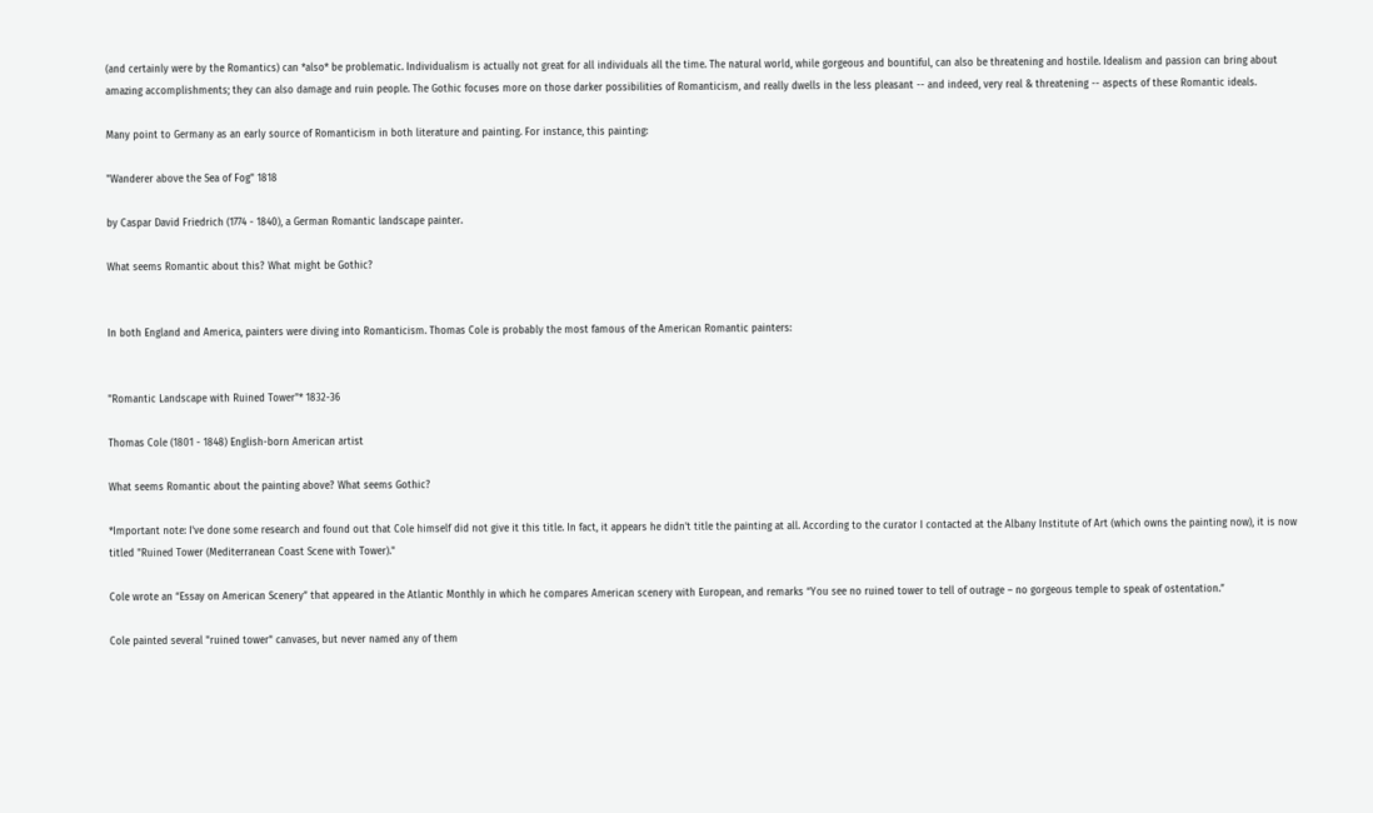(and certainly were by the Romantics) can *also* be problematic. Individualism is actually not great for all individuals all the time. The natural world, while gorgeous and bountiful, can also be threatening and hostile. Idealism and passion can bring about amazing accomplishments; they can also damage and ruin people. The Gothic focuses more on those darker possibilities of Romanticism, and really dwells in the less pleasant -- and indeed, very real & threatening -- aspects of these Romantic ideals.

Many point to Germany as an early source of Romanticism in both literature and painting. For instance, this painting:

"Wanderer above the Sea of Fog" 1818

by Caspar David Friedrich (1774 - 1840), a German Romantic landscape painter.

What seems Romantic about this? What might be Gothic?


In both England and America, painters were diving into Romanticism. Thomas Cole is probably the most famous of the American Romantic painters:


"Romantic Landscape with Ruined Tower"* 1832-36

Thomas Cole (1801 - 1848) English-born American artist

What seems Romantic about the painting above? What seems Gothic?

*Important note: I've done some research and found out that Cole himself did not give it this title. In fact, it appears he didn't title the painting at all. According to the curator I contacted at the Albany Institute of Art (which owns the painting now), it is now titled "Ruined Tower (Mediterranean Coast Scene with Tower)."

Cole wrote an “Essay on American Scenery” that appeared in the Atlantic Monthly in which he compares American scenery with European, and remarks “You see no ruined tower to tell of outrage – no gorgeous temple to speak of ostentation.”

Cole painted several "ruined tower" canvases, but never named any of them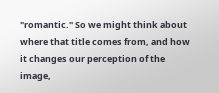"romantic." So we might think about where that title comes from, and how it changes our perception of the image,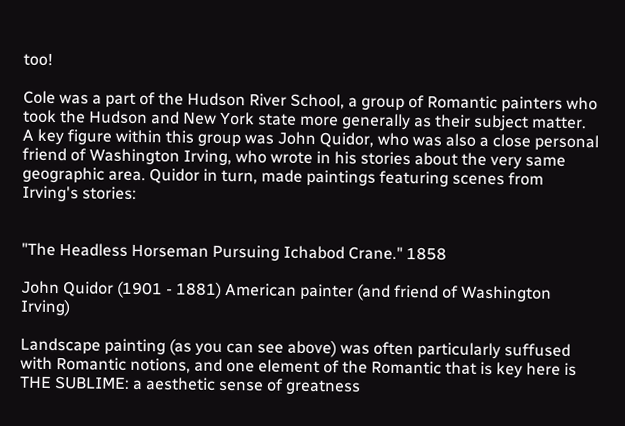too!

Cole was a part of the Hudson River School, a group of Romantic painters who took the Hudson and New York state more generally as their subject matter. A key figure within this group was John Quidor, who was also a close personal friend of Washington Irving, who wrote in his stories about the very same geographic area. Quidor in turn, made paintings featuring scenes from Irving's stories:


"The Headless Horseman Pursuing Ichabod Crane." 1858

John Quidor (1901 - 1881) American painter (and friend of Washington Irving)

Landscape painting (as you can see above) was often particularly suffused with Romantic notions, and one element of the Romantic that is key here is THE SUBLIME: a aesthetic sense of greatness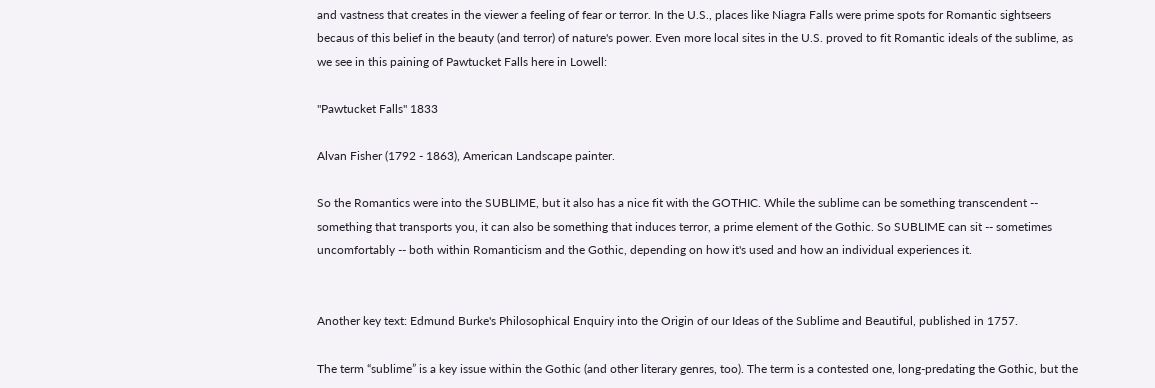and vastness that creates in the viewer a feeling of fear or terror. In the U.S., places like Niagra Falls were prime spots for Romantic sightseers becaus of this belief in the beauty (and terror) of nature's power. Even more local sites in the U.S. proved to fit Romantic ideals of the sublime, as we see in this paining of Pawtucket Falls here in Lowell:

"Pawtucket Falls" 1833

Alvan Fisher (1792 - 1863), American Landscape painter.

So the Romantics were into the SUBLIME, but it also has a nice fit with the GOTHIC. While the sublime can be something transcendent -- something that transports you, it can also be something that induces terror, a prime element of the Gothic. So SUBLIME can sit -- sometimes uncomfortably -- both within Romanticism and the Gothic, depending on how it's used and how an individual experiences it.


Another key text: Edmund Burke's Philosophical Enquiry into the Origin of our Ideas of the Sublime and Beautiful, published in 1757.

The term “sublime” is a key issue within the Gothic (and other literary genres, too). The term is a contested one, long-predating the Gothic, but the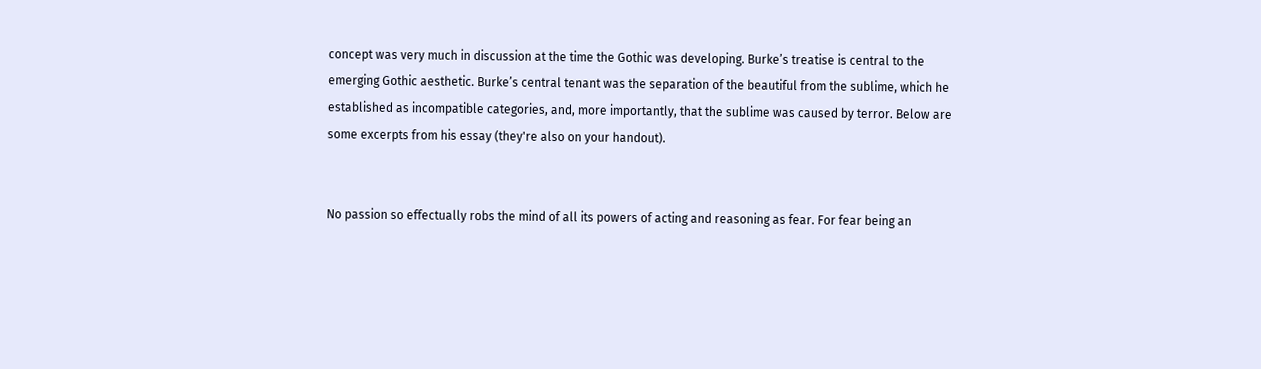concept was very much in discussion at the time the Gothic was developing. Burke’s treatise is central to the emerging Gothic aesthetic. Burke’s central tenant was the separation of the beautiful from the sublime, which he established as incompatible categories, and, more importantly, that the sublime was caused by terror. Below are some excerpts from his essay (they're also on your handout).


No passion so effectually robs the mind of all its powers of acting and reasoning as fear. For fear being an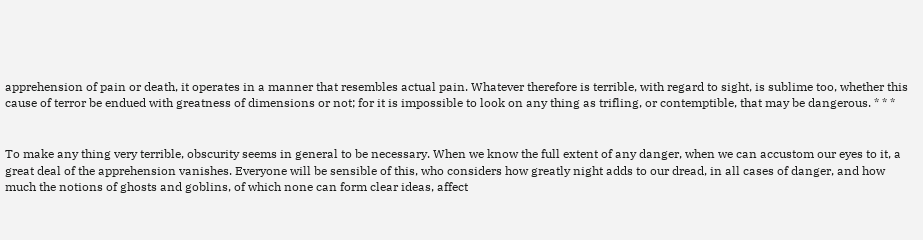apprehension of pain or death, it operates in a manner that resembles actual pain. Whatever therefore is terrible, with regard to sight, is sublime too, whether this cause of terror be endued with greatness of dimensions or not; for it is impossible to look on any thing as trifling, or contemptible, that may be dangerous. * * *


To make any thing very terrible, obscurity seems in general to be necessary. When we know the full extent of any danger, when we can accustom our eyes to it, a great deal of the apprehension vanishes. Everyone will be sensible of this, who considers how greatly night adds to our dread, in all cases of danger, and how much the notions of ghosts and goblins, of which none can form clear ideas, affect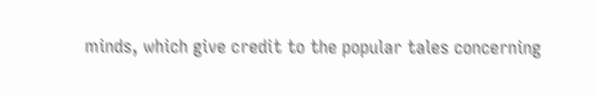minds, which give credit to the popular tales concerning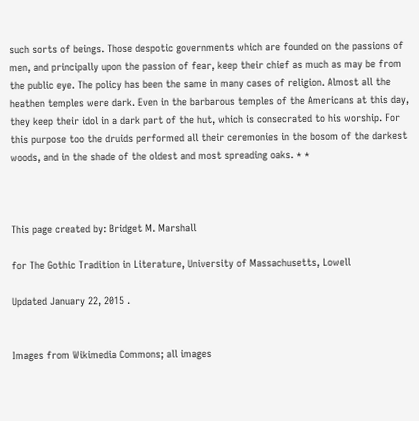such sorts of beings. Those despotic governments which are founded on the passions of men, and principally upon the passion of fear, keep their chief as much as may be from the public eye. The policy has been the same in many cases of religion. Almost all the heathen temples were dark. Even in the barbarous temples of the Americans at this day, they keep their idol in a dark part of the hut, which is consecrated to his worship. For this purpose too the druids performed all their ceremonies in the bosom of the darkest woods, and in the shade of the oldest and most spreading oaks. * *



This page created by: Bridget M. Marshall

for The Gothic Tradition in Literature, University of Massachusetts, Lowell

Updated January 22, 2015 .


Images from Wikimedia Commons; all images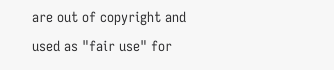are out of copyright and used as "fair use" for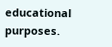educational purposes.